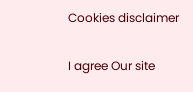Cookies disclaimer

I agree Our site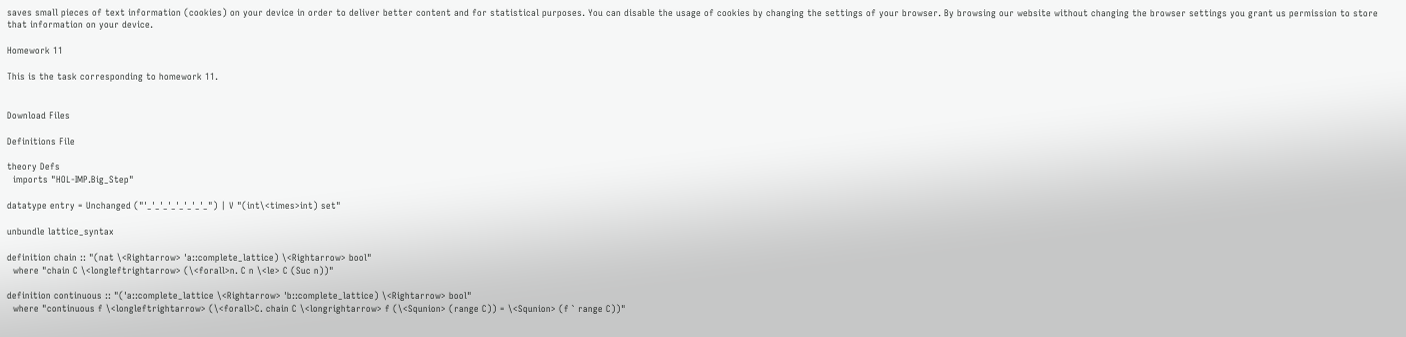saves small pieces of text information (cookies) on your device in order to deliver better content and for statistical purposes. You can disable the usage of cookies by changing the settings of your browser. By browsing our website without changing the browser settings you grant us permission to store that information on your device.

Homework 11

This is the task corresponding to homework 11.


Download Files

Definitions File

theory Defs
  imports "HOL-IMP.Big_Step"

datatype entry = Unchanged ("'_'_'_'_'_'_'_'_") | V "(int\<times>int) set"

unbundle lattice_syntax

definition chain :: "(nat \<Rightarrow> 'a::complete_lattice) \<Rightarrow> bool"
  where "chain C \<longleftrightarrow> (\<forall>n. C n \<le> C (Suc n))"

definition continuous :: "('a::complete_lattice \<Rightarrow> 'b::complete_lattice) \<Rightarrow> bool"
  where "continuous f \<longleftrightarrow> (\<forall>C. chain C \<longrightarrow> f (\<Squnion> (range C)) = \<Squnion> (f ` range C))"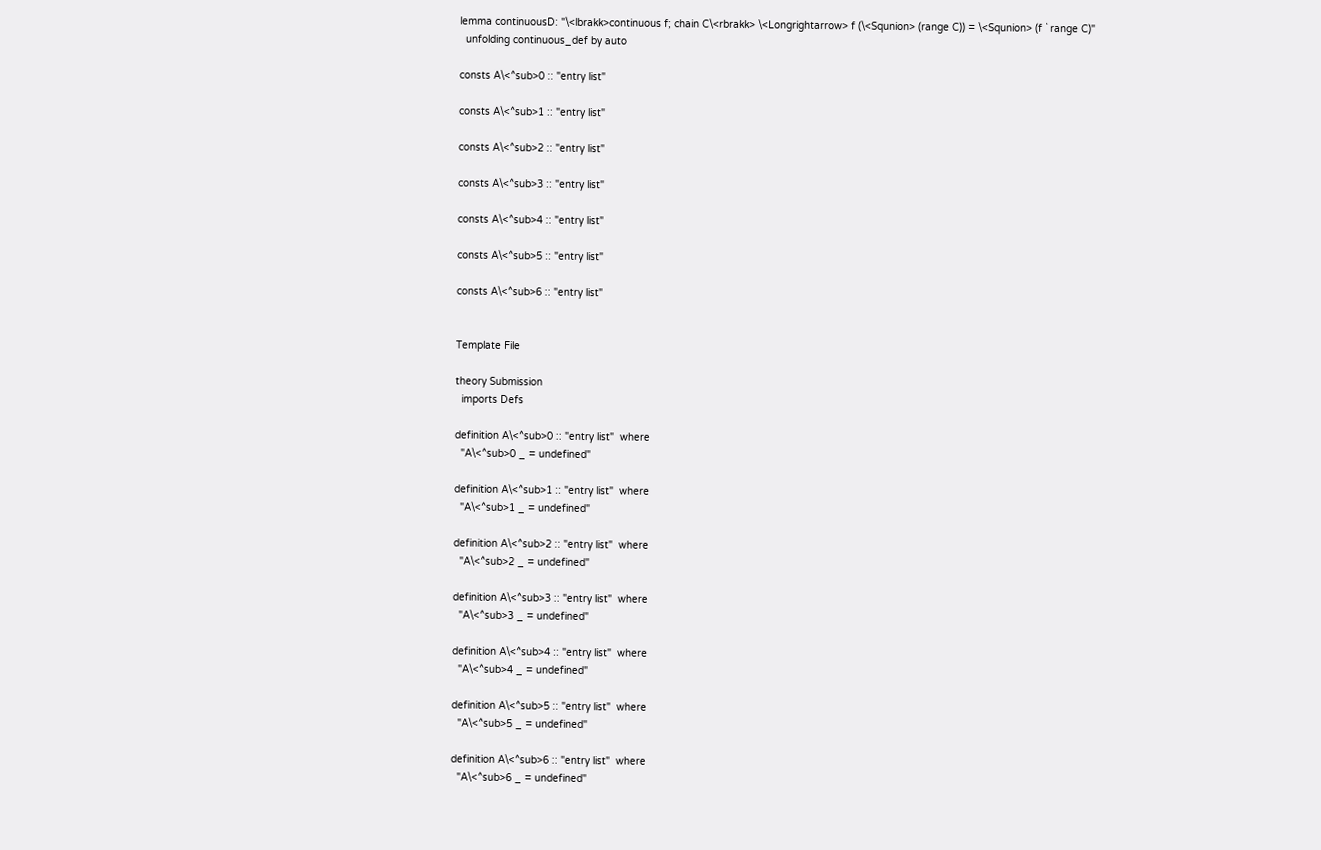lemma continuousD: "\<lbrakk>continuous f; chain C\<rbrakk> \<Longrightarrow> f (\<Squnion> (range C)) = \<Squnion> (f ` range C)"
  unfolding continuous_def by auto

consts A\<^sub>0 :: "entry list"

consts A\<^sub>1 :: "entry list"

consts A\<^sub>2 :: "entry list"

consts A\<^sub>3 :: "entry list"

consts A\<^sub>4 :: "entry list"

consts A\<^sub>5 :: "entry list"

consts A\<^sub>6 :: "entry list"


Template File

theory Submission
  imports Defs

definition A\<^sub>0 :: "entry list"  where
  "A\<^sub>0 _ = undefined"

definition A\<^sub>1 :: "entry list"  where
  "A\<^sub>1 _ = undefined"

definition A\<^sub>2 :: "entry list"  where
  "A\<^sub>2 _ = undefined"

definition A\<^sub>3 :: "entry list"  where
  "A\<^sub>3 _ = undefined"

definition A\<^sub>4 :: "entry list"  where
  "A\<^sub>4 _ = undefined"

definition A\<^sub>5 :: "entry list"  where
  "A\<^sub>5 _ = undefined"

definition A\<^sub>6 :: "entry list"  where
  "A\<^sub>6 _ = undefined"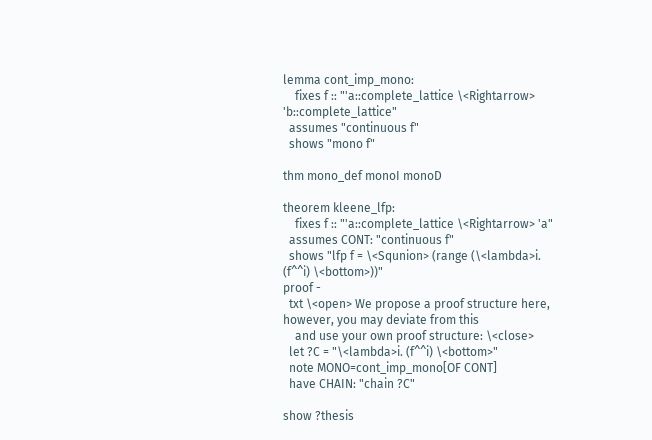lemma cont_imp_mono:
    fixes f :: "'a::complete_lattice \<Rightarrow> 'b::complete_lattice"
  assumes "continuous f"
  shows "mono f"

thm mono_def monoI monoD

theorem kleene_lfp:
    fixes f :: "'a::complete_lattice \<Rightarrow> 'a"
  assumes CONT: "continuous f"
  shows "lfp f = \<Squnion> (range (\<lambda>i. (f^^i) \<bottom>))"
proof -
  txt \<open> We propose a proof structure here, however, you may deviate from this
    and use your own proof structure: \<close>
  let ?C = "\<lambda>i. (f^^i) \<bottom>"
  note MONO=cont_imp_mono[OF CONT]
  have CHAIN: "chain ?C"

show ?thesis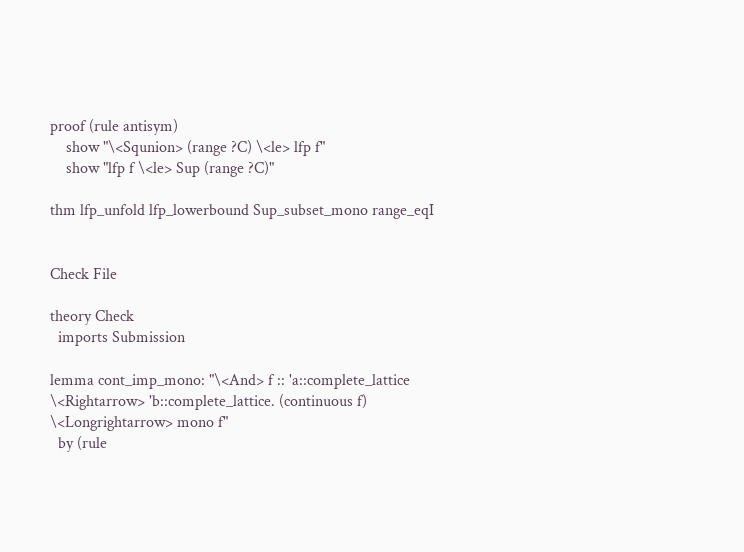proof (rule antisym)
    show "\<Squnion> (range ?C) \<le> lfp f"
    show "lfp f \<le> Sup (range ?C)"

thm lfp_unfold lfp_lowerbound Sup_subset_mono range_eqI


Check File

theory Check
  imports Submission

lemma cont_imp_mono: "\<And> f :: 'a::complete_lattice \<Rightarrow> 'b::complete_lattice. (continuous f) \<Longrightarrow> mono f"
  by (rule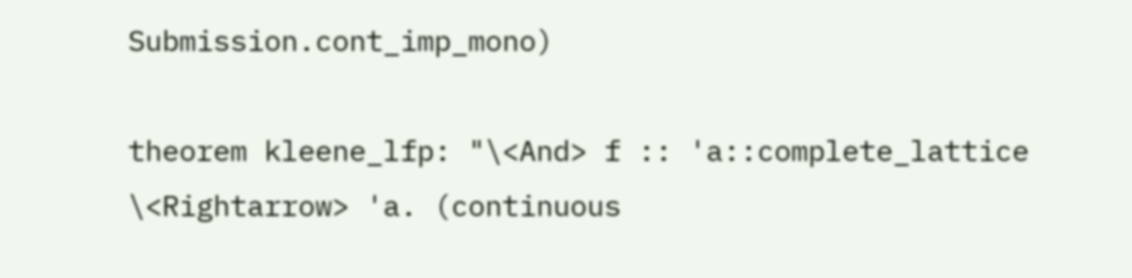Submission.cont_imp_mono)

theorem kleene_lfp: "\<And> f :: 'a::complete_lattice \<Rightarrow> 'a. (continuous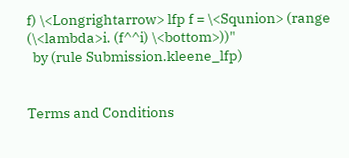f) \<Longrightarrow> lfp f = \<Squnion> (range (\<lambda>i. (f^^i) \<bottom>))"
  by (rule Submission.kleene_lfp)


Terms and Conditions